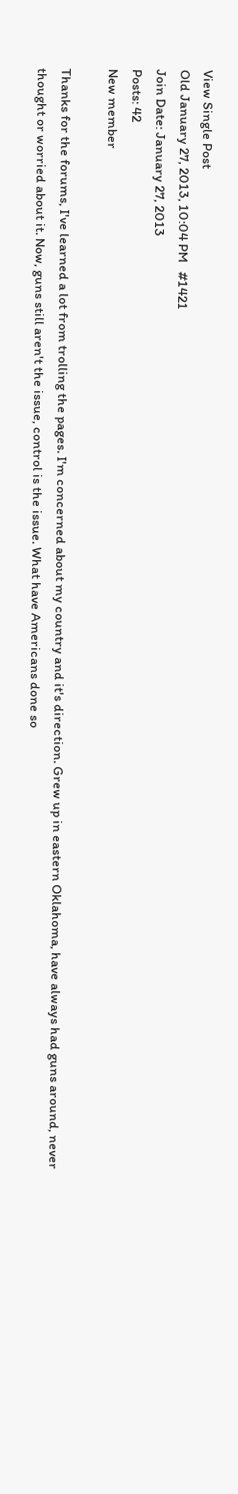View Single Post
Old January 27, 2013, 10:04 PM   #1421
Join Date: January 27, 2013
Posts: 42
New member

Thanks for the forums, I've learned a lot from trolling the pages. I'm concerned about my country and it's direction. Grew up in eastern Oklahoma, have always had guns around, never thought or worried about it. Now, guns still aren't the issue, control is the issue. What have Americans done so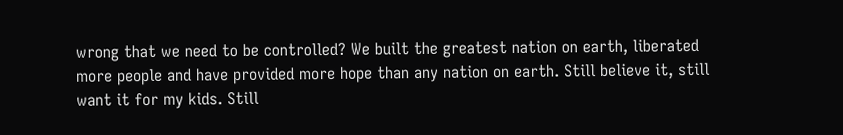wrong that we need to be controlled? We built the greatest nation on earth, liberated more people and have provided more hope than any nation on earth. Still believe it, still want it for my kids. Still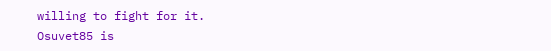willing to fight for it.
Osuvet85 is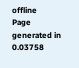offline
Page generated in 0.03758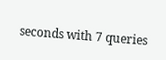seconds with 7 queries